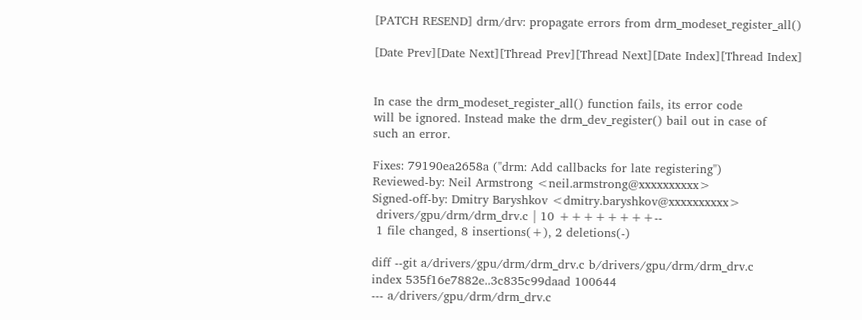[PATCH RESEND] drm/drv: propagate errors from drm_modeset_register_all()

[Date Prev][Date Next][Thread Prev][Thread Next][Date Index][Thread Index]


In case the drm_modeset_register_all() function fails, its error code
will be ignored. Instead make the drm_dev_register() bail out in case of
such an error.

Fixes: 79190ea2658a ("drm: Add callbacks for late registering")
Reviewed-by: Neil Armstrong <neil.armstrong@xxxxxxxxxx>
Signed-off-by: Dmitry Baryshkov <dmitry.baryshkov@xxxxxxxxxx>
 drivers/gpu/drm/drm_drv.c | 10 ++++++++--
 1 file changed, 8 insertions(+), 2 deletions(-)

diff --git a/drivers/gpu/drm/drm_drv.c b/drivers/gpu/drm/drm_drv.c
index 535f16e7882e..3c835c99daad 100644
--- a/drivers/gpu/drm/drm_drv.c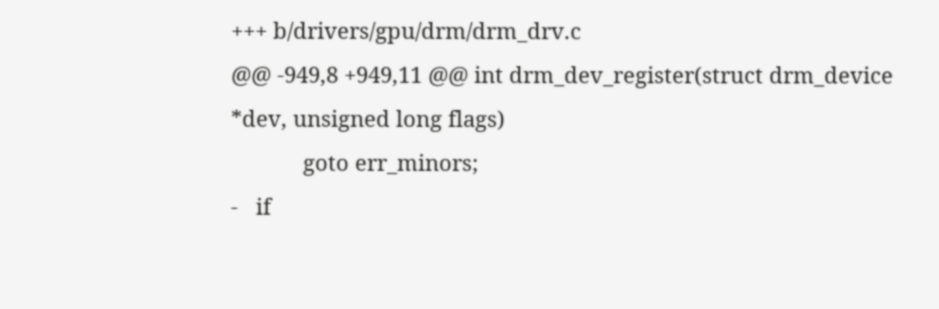+++ b/drivers/gpu/drm/drm_drv.c
@@ -949,8 +949,11 @@ int drm_dev_register(struct drm_device *dev, unsigned long flags)
            goto err_minors;
-   if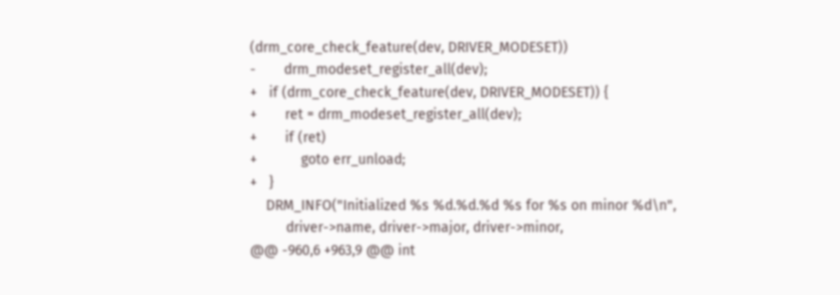(drm_core_check_feature(dev, DRIVER_MODESET))
-       drm_modeset_register_all(dev);
+   if (drm_core_check_feature(dev, DRIVER_MODESET)) {
+       ret = drm_modeset_register_all(dev);
+       if (ret)
+           goto err_unload;
+   }
    DRM_INFO("Initialized %s %d.%d.%d %s for %s on minor %d\n",
         driver->name, driver->major, driver->minor,
@@ -960,6 +963,9 @@ int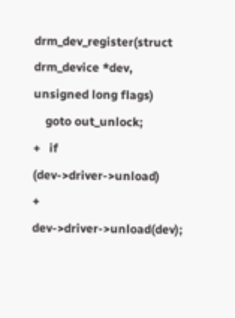drm_dev_register(struct drm_device *dev, unsigned long flags)
    goto out_unlock;
+   if (dev->driver->unload)
+       dev->driver->unload(dev);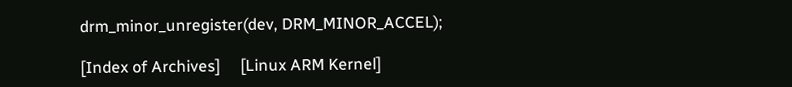drm_minor_unregister(dev, DRM_MINOR_ACCEL);

[Index of Archives]     [Linux ARM Kernel]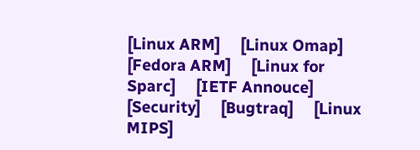[Linux ARM]     [Linux Omap]     [Fedora ARM]     [Linux for Sparc]     [IETF Annouce]     [Security]     [Bugtraq]     [Linux MIPS]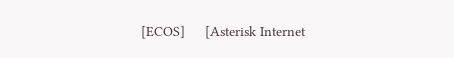[ECOS]     [Asterisk Internet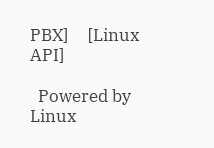PBX]     [Linux API]

  Powered by Linux